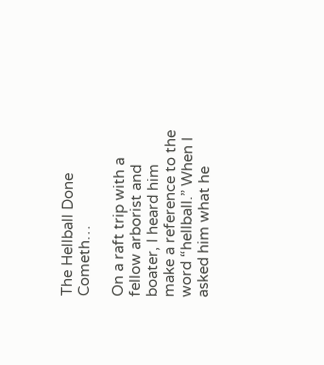The Hellball Done Cometh…

On a raft trip with a fellow arborist and boater, I heard him make a reference to the word “hellball.” When I asked him what he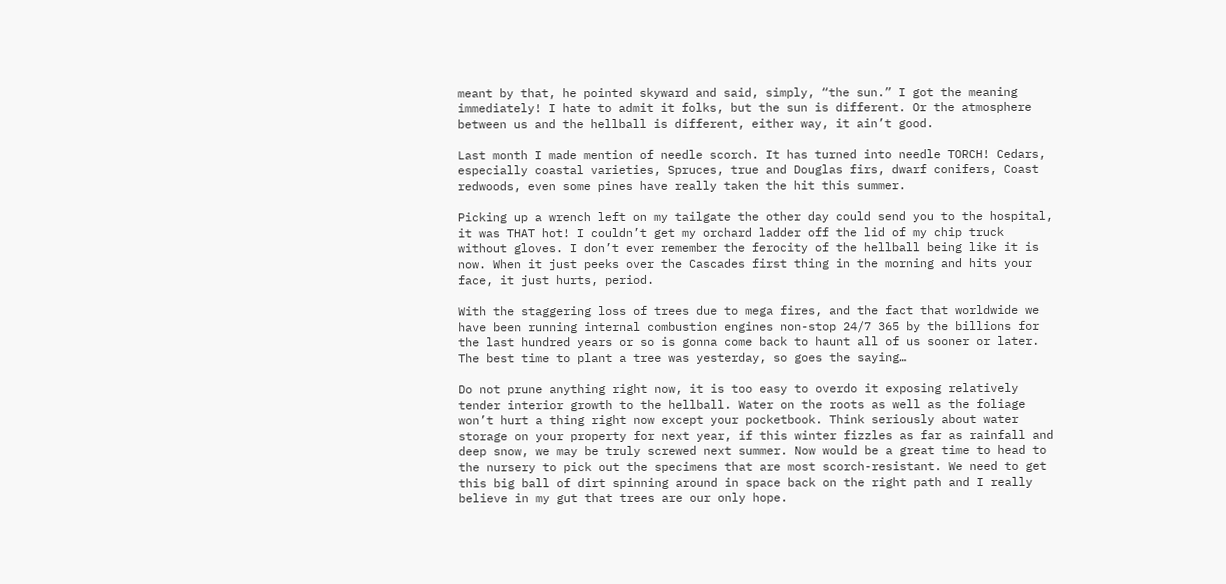meant by that, he pointed skyward and said, simply, “the sun.” I got the meaning immediately! I hate to admit it folks, but the sun is different. Or the atmosphere between us and the hellball is different, either way, it ain’t good.

Last month I made mention of needle scorch. It has turned into needle TORCH! Cedars, especially coastal varieties, Spruces, true and Douglas firs, dwarf conifers, Coast redwoods, even some pines have really taken the hit this summer.

Picking up a wrench left on my tailgate the other day could send you to the hospital, it was THAT hot! I couldn’t get my orchard ladder off the lid of my chip truck without gloves. I don’t ever remember the ferocity of the hellball being like it is now. When it just peeks over the Cascades first thing in the morning and hits your face, it just hurts, period.

With the staggering loss of trees due to mega fires, and the fact that worldwide we have been running internal combustion engines non-stop 24/7 365 by the billions for the last hundred years or so is gonna come back to haunt all of us sooner or later. The best time to plant a tree was yesterday, so goes the saying…

Do not prune anything right now, it is too easy to overdo it exposing relatively tender interior growth to the hellball. Water on the roots as well as the foliage won’t hurt a thing right now except your pocketbook. Think seriously about water storage on your property for next year, if this winter fizzles as far as rainfall and deep snow, we may be truly screwed next summer. Now would be a great time to head to the nursery to pick out the specimens that are most scorch-resistant. We need to get this big ball of dirt spinning around in space back on the right path and I really believe in my gut that trees are our only hope.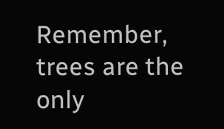Remember, trees are the only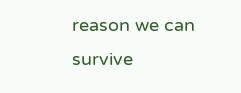reason we can survive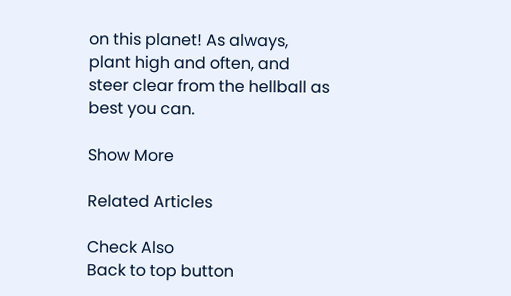on this planet! As always, plant high and often, and steer clear from the hellball as best you can.

Show More

Related Articles

Check Also
Back to top button